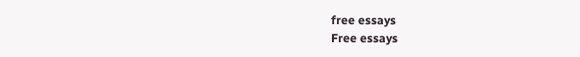free essays
Free essays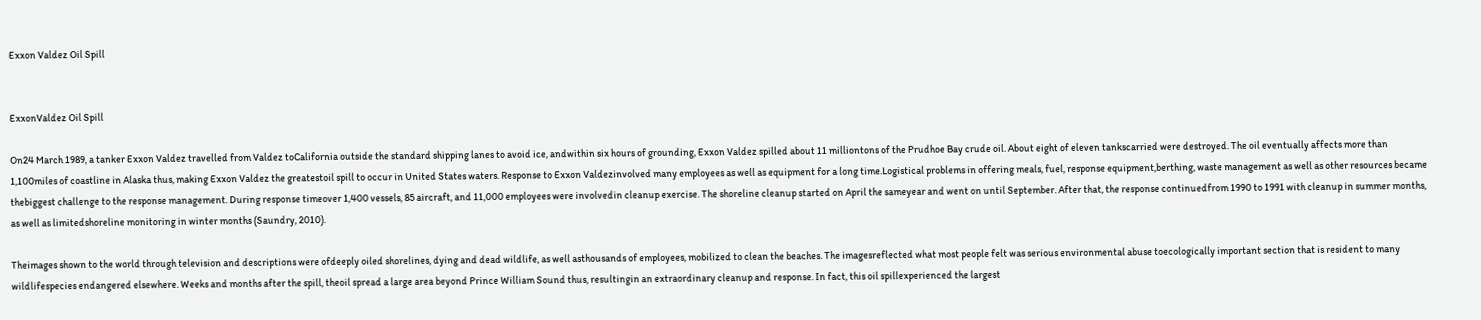Exxon Valdez Oil Spill


ExxonValdez Oil Spill

On24 March 1989, a tanker Exxon Valdez travelled from Valdez toCalifornia outside the standard shipping lanes to avoid ice, andwithin six hours of grounding, Exxon Valdez spilled about 11 milliontons of the Prudhoe Bay crude oil. About eight of eleven tankscarried were destroyed. The oil eventually affects more than 1,100miles of coastline in Alaska thus, making Exxon Valdez the greatestoil spill to occur in United States waters. Response to Exxon Valdezinvolved many employees as well as equipment for a long time.Logistical problems in offering meals, fuel, response equipment,berthing, waste management as well as other resources became thebiggest challenge to the response management. During response timeover 1,400 vessels, 85 aircraft, and 11,000 employees were involvedin cleanup exercise. The shoreline cleanup started on April the sameyear and went on until September. After that, the response continuedfrom 1990 to 1991 with cleanup in summer months, as well as limitedshoreline monitoring in winter months (Saundry, 2010).

Theimages shown to the world through television and descriptions were ofdeeply oiled shorelines, dying and dead wildlife, as well asthousands of employees, mobilized to clean the beaches. The imagesreflected what most people felt was serious environmental abuse toecologically important section that is resident to many wildlifespecies endangered elsewhere. Weeks and months after the spill, theoil spread a large area beyond Prince William Sound thus, resultingin an extraordinary cleanup and response. In fact, this oil spillexperienced the largest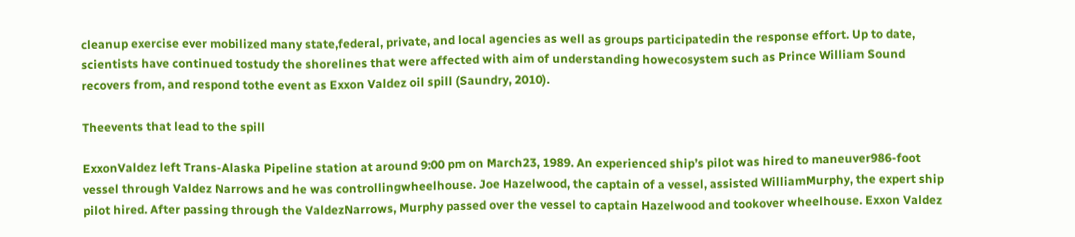cleanup exercise ever mobilized many state,federal, private, and local agencies as well as groups participatedin the response effort. Up to date, scientists have continued tostudy the shorelines that were affected with aim of understanding howecosystem such as Prince William Sound recovers from, and respond tothe event as Exxon Valdez oil spill (Saundry, 2010).

Theevents that lead to the spill

ExxonValdez left Trans-Alaska Pipeline station at around 9:00 pm on March23, 1989. An experienced ship’s pilot was hired to maneuver986-foot vessel through Valdez Narrows and he was controllingwheelhouse. Joe Hazelwood, the captain of a vessel, assisted WilliamMurphy, the expert ship pilot hired. After passing through the ValdezNarrows, Murphy passed over the vessel to captain Hazelwood and tookover wheelhouse. Exxon Valdez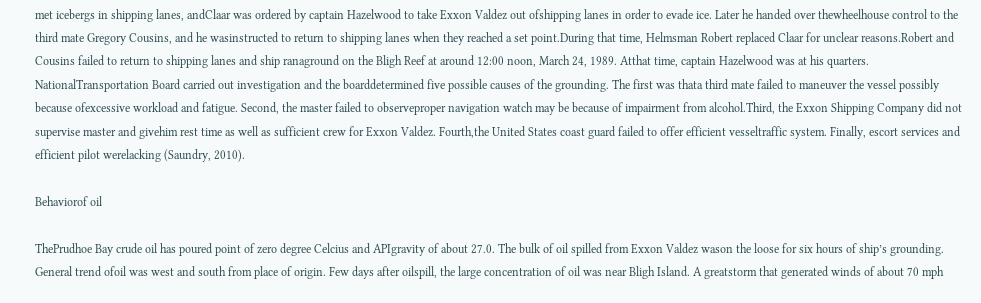met icebergs in shipping lanes, andClaar was ordered by captain Hazelwood to take Exxon Valdez out ofshipping lanes in order to evade ice. Later he handed over thewheelhouse control to the third mate Gregory Cousins, and he wasinstructed to return to shipping lanes when they reached a set point.During that time, Helmsman Robert replaced Claar for unclear reasons.Robert and Cousins failed to return to shipping lanes and ship ranaground on the Bligh Reef at around 12:00 noon, March 24, 1989. Atthat time, captain Hazelwood was at his quarters. NationalTransportation Board carried out investigation and the boarddetermined five possible causes of the grounding. The first was thata third mate failed to maneuver the vessel possibly because ofexcessive workload and fatigue. Second, the master failed to observeproper navigation watch may be because of impairment from alcohol.Third, the Exxon Shipping Company did not supervise master and givehim rest time as well as sufficient crew for Exxon Valdez. Fourth,the United States coast guard failed to offer efficient vesseltraffic system. Finally, escort services and efficient pilot werelacking (Saundry, 2010).

Behaviorof oil

ThePrudhoe Bay crude oil has poured point of zero degree Celcius and APIgravity of about 27.0. The bulk of oil spilled from Exxon Valdez wason the loose for six hours of ship’s grounding. General trend ofoil was west and south from place of origin. Few days after oilspill, the large concentration of oil was near Bligh Island. A greatstorm that generated winds of about 70 mph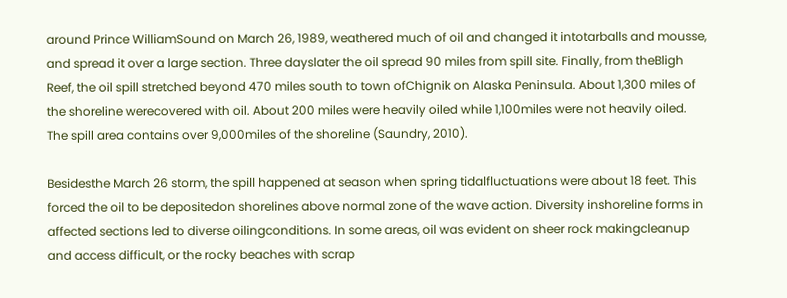around Prince WilliamSound on March 26, 1989, weathered much of oil and changed it intotarballs and mousse, and spread it over a large section. Three dayslater the oil spread 90 miles from spill site. Finally, from theBligh Reef, the oil spill stretched beyond 470 miles south to town ofChignik on Alaska Peninsula. About 1,300 miles of the shoreline werecovered with oil. About 200 miles were heavily oiled while 1,100miles were not heavily oiled. The spill area contains over 9,000miles of the shoreline (Saundry, 2010).

Besidesthe March 26 storm, the spill happened at season when spring tidalfluctuations were about 18 feet. This forced the oil to be depositedon shorelines above normal zone of the wave action. Diversity inshoreline forms in affected sections led to diverse oilingconditions. In some areas, oil was evident on sheer rock makingcleanup and access difficult, or the rocky beaches with scrap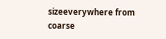sizeeverywhere from coarse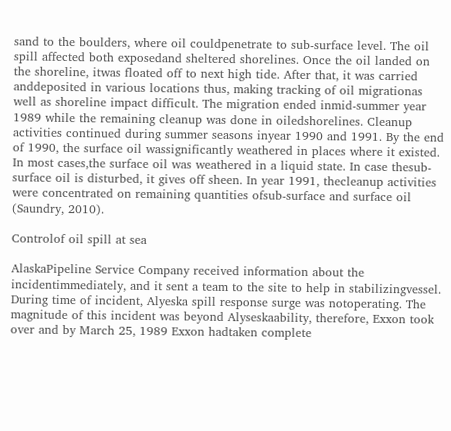sand to the boulders, where oil couldpenetrate to sub-surface level. The oil spill affected both exposedand sheltered shorelines. Once the oil landed on the shoreline, itwas floated off to next high tide. After that, it was carried anddeposited in various locations thus, making tracking of oil migrationas well as shoreline impact difficult. The migration ended inmid-summer year 1989 while the remaining cleanup was done in oiledshorelines. Cleanup activities continued during summer seasons inyear 1990 and 1991. By the end of 1990, the surface oil wassignificantly weathered in places where it existed. In most cases,the surface oil was weathered in a liquid state. In case thesub-surface oil is disturbed, it gives off sheen. In year 1991, thecleanup activities were concentrated on remaining quantities ofsub-surface and surface oil (Saundry, 2010).

Controlof oil spill at sea

AlaskaPipeline Service Company received information about the incidentimmediately, and it sent a team to the site to help in stabilizingvessel. During time of incident, Alyeska spill response surge was notoperating. The magnitude of this incident was beyond Alyseskaability, therefore, Exxon took over and by March 25, 1989 Exxon hadtaken complete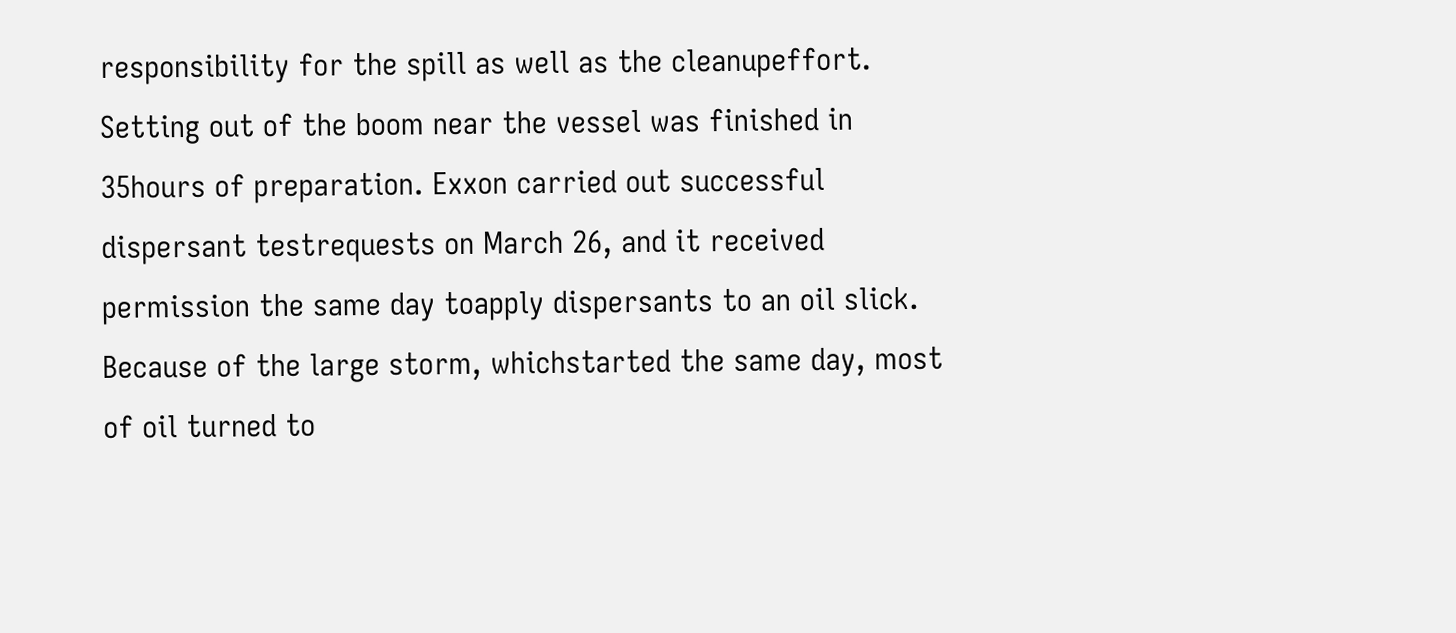responsibility for the spill as well as the cleanupeffort. Setting out of the boom near the vessel was finished in 35hours of preparation. Exxon carried out successful dispersant testrequests on March 26, and it received permission the same day toapply dispersants to an oil slick. Because of the large storm, whichstarted the same day, most of oil turned to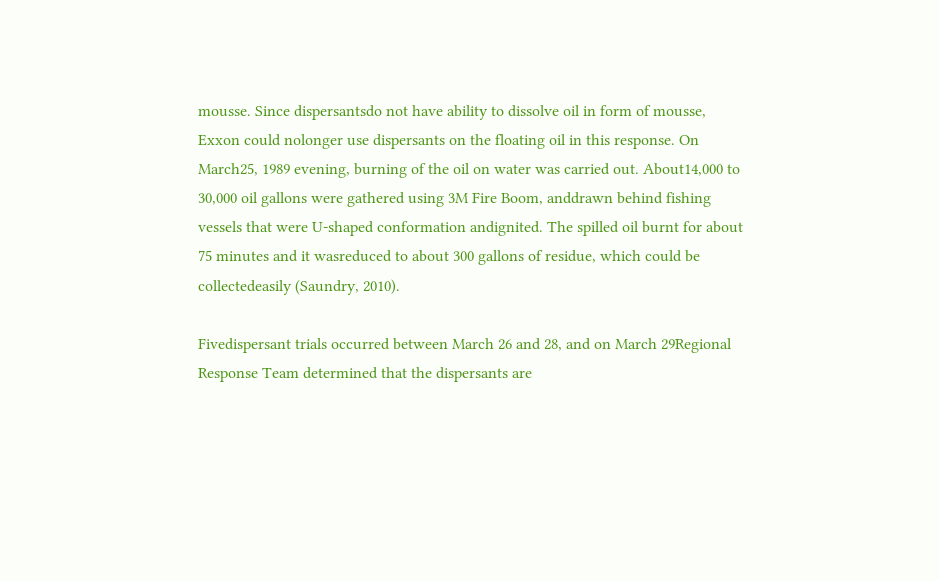mousse. Since dispersantsdo not have ability to dissolve oil in form of mousse, Exxon could nolonger use dispersants on the floating oil in this response. On March25, 1989 evening, burning of the oil on water was carried out. About14,000 to 30,000 oil gallons were gathered using 3M Fire Boom, anddrawn behind fishing vessels that were U-shaped conformation andignited. The spilled oil burnt for about 75 minutes and it wasreduced to about 300 gallons of residue, which could be collectedeasily (Saundry, 2010).

Fivedispersant trials occurred between March 26 and 28, and on March 29Regional Response Team determined that the dispersants are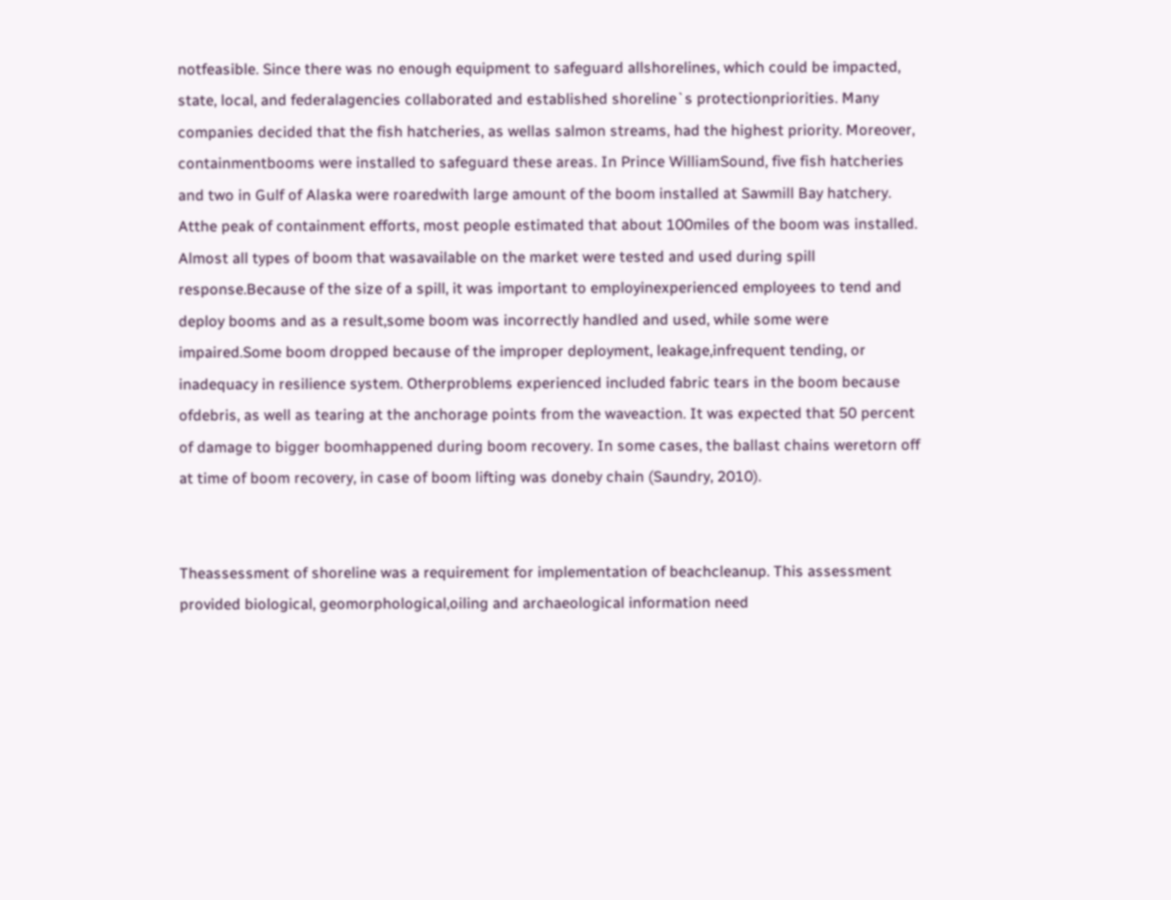notfeasible. Since there was no enough equipment to safeguard allshorelines, which could be impacted, state, local, and federalagencies collaborated and established shoreline`s protectionpriorities. Many companies decided that the fish hatcheries, as wellas salmon streams, had the highest priority. Moreover, containmentbooms were installed to safeguard these areas. In Prince WilliamSound, five fish hatcheries and two in Gulf of Alaska were roaredwith large amount of the boom installed at Sawmill Bay hatchery. Atthe peak of containment efforts, most people estimated that about 100miles of the boom was installed. Almost all types of boom that wasavailable on the market were tested and used during spill response.Because of the size of a spill, it was important to employinexperienced employees to tend and deploy booms and as a result,some boom was incorrectly handled and used, while some were impaired.Some boom dropped because of the improper deployment, leakage,infrequent tending, or inadequacy in resilience system. Otherproblems experienced included fabric tears in the boom because ofdebris, as well as tearing at the anchorage points from the waveaction. It was expected that 50 percent of damage to bigger boomhappened during boom recovery. In some cases, the ballast chains weretorn off at time of boom recovery, in case of boom lifting was doneby chain (Saundry, 2010).


Theassessment of shoreline was a requirement for implementation of beachcleanup. This assessment provided biological, geomorphological,oiling and archaeological information need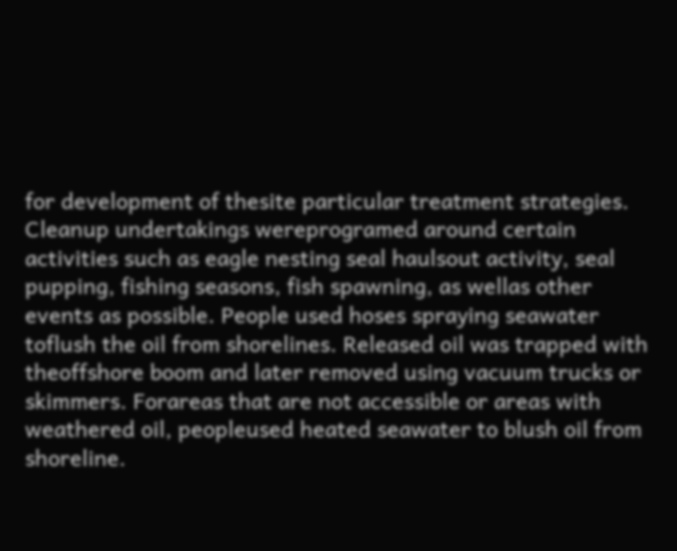for development of thesite particular treatment strategies. Cleanup undertakings wereprogramed around certain activities such as eagle nesting seal haulsout activity, seal pupping, fishing seasons, fish spawning, as wellas other events as possible. People used hoses spraying seawater toflush the oil from shorelines. Released oil was trapped with theoffshore boom and later removed using vacuum trucks or skimmers. Forareas that are not accessible or areas with weathered oil, peopleused heated seawater to blush oil from shoreline.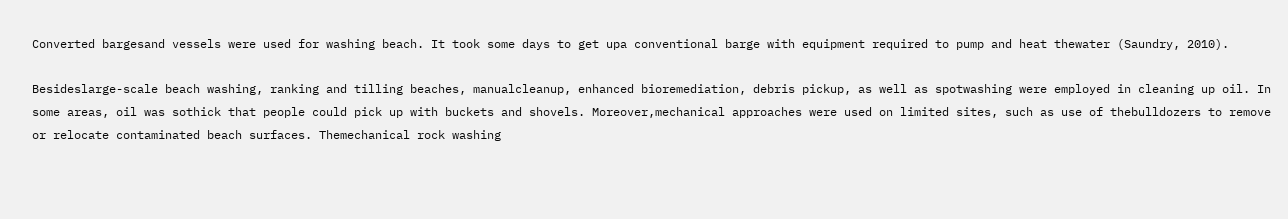Converted bargesand vessels were used for washing beach. It took some days to get upa conventional barge with equipment required to pump and heat thewater (Saundry, 2010).

Besideslarge-scale beach washing, ranking and tilling beaches, manualcleanup, enhanced bioremediation, debris pickup, as well as spotwashing were employed in cleaning up oil. In some areas, oil was sothick that people could pick up with buckets and shovels. Moreover,mechanical approaches were used on limited sites, such as use of thebulldozers to remove or relocate contaminated beach surfaces. Themechanical rock washing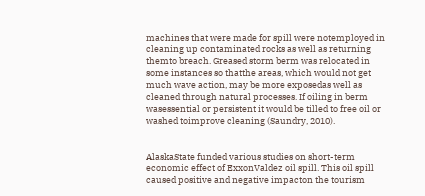machines that were made for spill were notemployed in cleaning up contaminated rocks as well as returning themto breach. Greased storm berm was relocated in some instances so thatthe areas, which would not get much wave action, may be more exposedas well as cleaned through natural processes. If oiling in berm wasessential or persistent it would be tilled to free oil or washed toimprove cleaning (Saundry, 2010).


AlaskaState funded various studies on short-term economic effect of ExxonValdez oil spill. This oil spill caused positive and negative impacton the tourism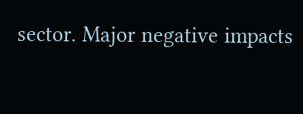sector. Major negative impacts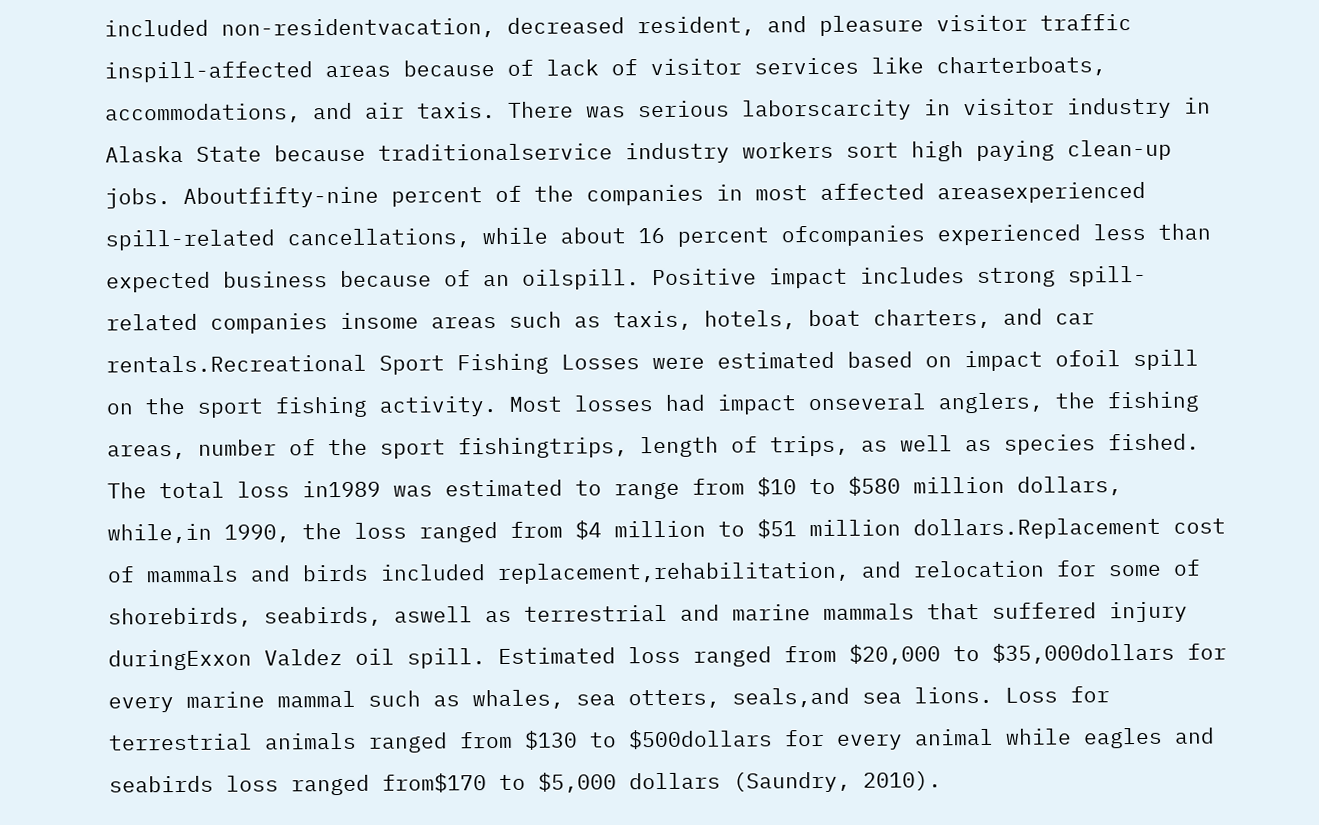included non-residentvacation, decreased resident, and pleasure visitor traffic inspill-affected areas because of lack of visitor services like charterboats, accommodations, and air taxis. There was serious laborscarcity in visitor industry in Alaska State because traditionalservice industry workers sort high paying clean-up jobs. Aboutfifty-nine percent of the companies in most affected areasexperienced spill-related cancellations, while about 16 percent ofcompanies experienced less than expected business because of an oilspill. Positive impact includes strong spill-related companies insome areas such as taxis, hotels, boat charters, and car rentals.Recreational Sport Fishing Losses were estimated based on impact ofoil spill on the sport fishing activity. Most losses had impact onseveral anglers, the fishing areas, number of the sport fishingtrips, length of trips, as well as species fished. The total loss in1989 was estimated to range from $10 to $580 million dollars, while,in 1990, the loss ranged from $4 million to $51 million dollars.Replacement cost of mammals and birds included replacement,rehabilitation, and relocation for some of shorebirds, seabirds, aswell as terrestrial and marine mammals that suffered injury duringExxon Valdez oil spill. Estimated loss ranged from $20,000 to $35,000dollars for every marine mammal such as whales, sea otters, seals,and sea lions. Loss for terrestrial animals ranged from $130 to $500dollars for every animal while eagles and seabirds loss ranged from$170 to $5,000 dollars (Saundry, 2010).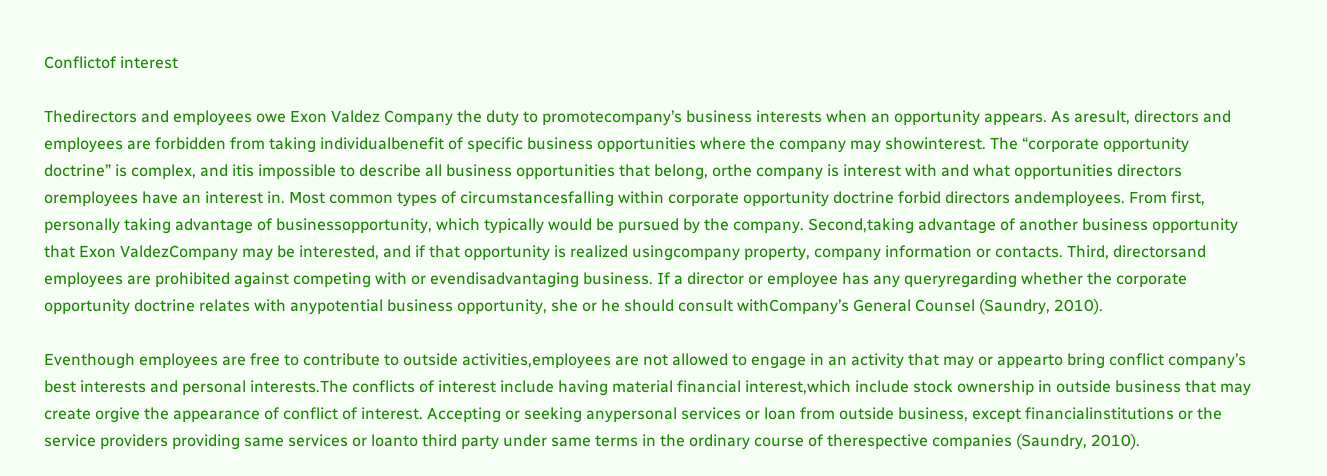Conflictof interest

Thedirectors and employees owe Exon Valdez Company the duty to promotecompany’s business interests when an opportunity appears. As aresult, directors and employees are forbidden from taking individualbenefit of specific business opportunities where the company may showinterest. The “corporate opportunity doctrine” is complex, and itis impossible to describe all business opportunities that belong, orthe company is interest with and what opportunities directors oremployees have an interest in. Most common types of circumstancesfalling within corporate opportunity doctrine forbid directors andemployees. From first, personally taking advantage of businessopportunity, which typically would be pursued by the company. Second,taking advantage of another business opportunity that Exon ValdezCompany may be interested, and if that opportunity is realized usingcompany property, company information or contacts. Third, directorsand employees are prohibited against competing with or evendisadvantaging business. If a director or employee has any queryregarding whether the corporate opportunity doctrine relates with anypotential business opportunity, she or he should consult withCompany’s General Counsel (Saundry, 2010).

Eventhough employees are free to contribute to outside activities,employees are not allowed to engage in an activity that may or appearto bring conflict company’s best interests and personal interests.The conflicts of interest include having material financial interest,which include stock ownership in outside business that may create orgive the appearance of conflict of interest. Accepting or seeking anypersonal services or loan from outside business, except financialinstitutions or the service providers providing same services or loanto third party under same terms in the ordinary course of therespective companies (Saundry, 2010).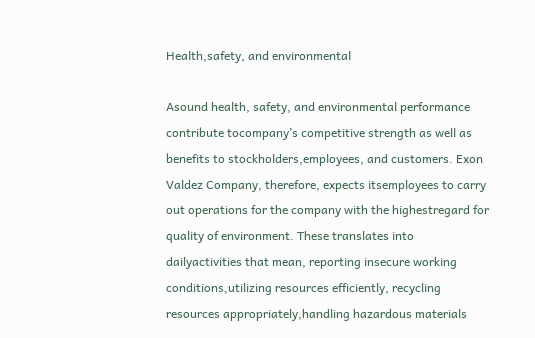Health,safety, and environmental

Asound health, safety, and environmental performance contribute tocompany’s competitive strength as well as benefits to stockholders,employees, and customers. Exon Valdez Company, therefore, expects itsemployees to carry out operations for the company with the highestregard for quality of environment. These translates into dailyactivities that mean, reporting insecure working conditions,utilizing resources efficiently, recycling resources appropriately,handling hazardous materials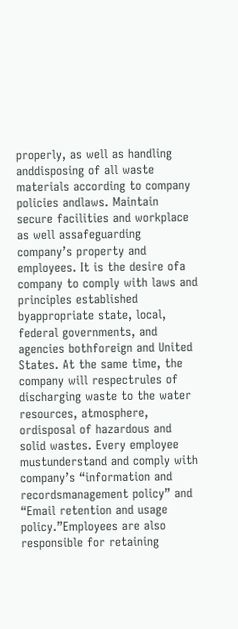properly, as well as handling anddisposing of all waste materials according to company policies andlaws. Maintain secure facilities and workplace as well assafeguarding company’s property and employees. It is the desire ofa company to comply with laws and principles established byappropriate state, local, federal governments, and agencies bothforeign and United States. At the same time, the company will respectrules of discharging waste to the water resources, atmosphere, ordisposal of hazardous and solid wastes. Every employee mustunderstand and comply with company’s “information and recordsmanagement policy” and “Email retention and usage policy.”Employees are also responsible for retaining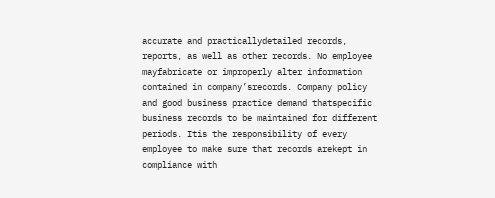accurate and practicallydetailed records, reports, as well as other records. No employee mayfabricate or improperly alter information contained in company’srecords. Company policy and good business practice demand thatspecific business records to be maintained for different periods. Itis the responsibility of every employee to make sure that records arekept in compliance with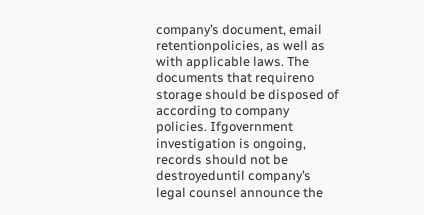company’s document, email retentionpolicies, as well as with applicable laws. The documents that requireno storage should be disposed of according to company policies. Ifgovernment investigation is ongoing, records should not be destroyeduntil company’s legal counsel announce the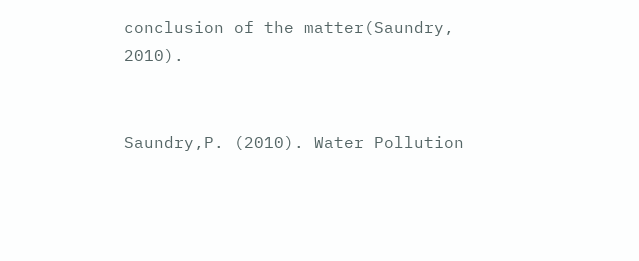conclusion of the matter(Saundry, 2010).


Saundry,P. (2010). Water Pollution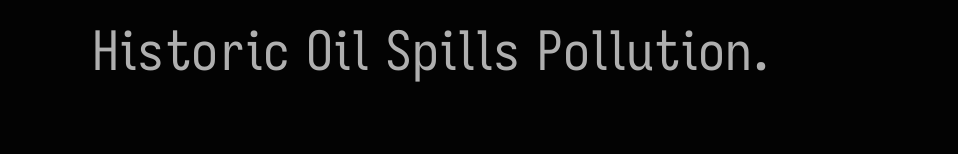Historic Oil Spills Pollution.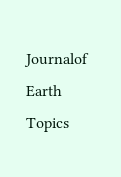Journalof Earth Topics